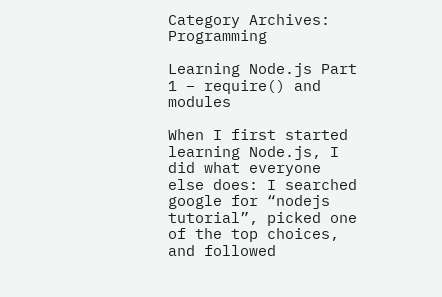Category Archives: Programming

Learning Node.js Part 1 – require() and modules

When I first started learning Node.js, I did what everyone else does: I searched google for “nodejs tutorial”, picked one of the top choices, and followed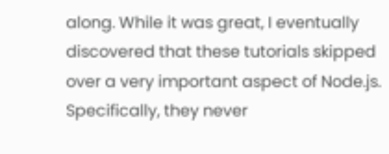along. While it was great, I eventually discovered that these tutorials skipped over a very important aspect of Node.js. Specifically, they never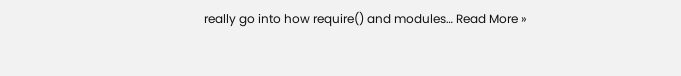really go into how require() and modules… Read More »